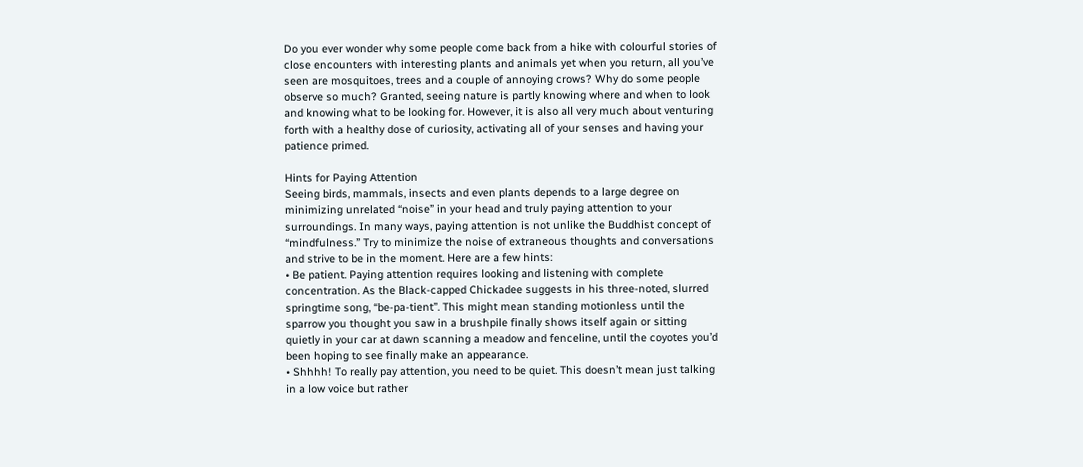Do you ever wonder why some people come back from a hike with colourful stories of close encounters with interesting plants and animals yet when you return, all you’ve seen are mosquitoes, trees and a couple of annoying crows? Why do some people observe so much? Granted, seeing nature is partly knowing where and when to look and knowing what to be looking for. However, it is also all very much about venturing forth with a healthy dose of curiosity, activating all of your senses and having your patience primed.

Hints for Paying Attention
Seeing birds, mammals, insects and even plants depends to a large degree on minimizing unrelated “noise” in your head and truly paying attention to your surroundings. In many ways, paying attention is not unlike the Buddhist concept of “mindfulness.” Try to minimize the noise of extraneous thoughts and conversations and strive to be in the moment. Here are a few hints:
• Be patient. Paying attention requires looking and listening with complete concentration. As the Black-capped Chickadee suggests in his three-noted, slurred springtime song, “be-pa-tient”. This might mean standing motionless until the sparrow you thought you saw in a brushpile finally shows itself again or sitting quietly in your car at dawn scanning a meadow and fenceline, until the coyotes you’d been hoping to see finally make an appearance.
• Shhhh! To really pay attention, you need to be quiet. This doesn’t mean just talking in a low voice but rather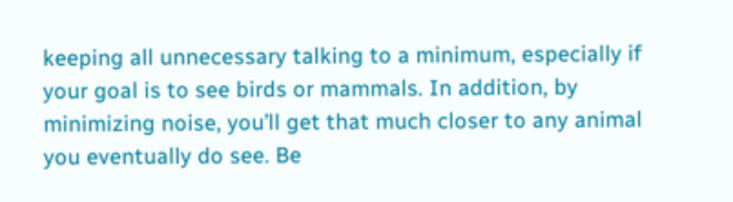keeping all unnecessary talking to a minimum, especially if your goal is to see birds or mammals. In addition, by minimizing noise, you’ll get that much closer to any animal you eventually do see. Be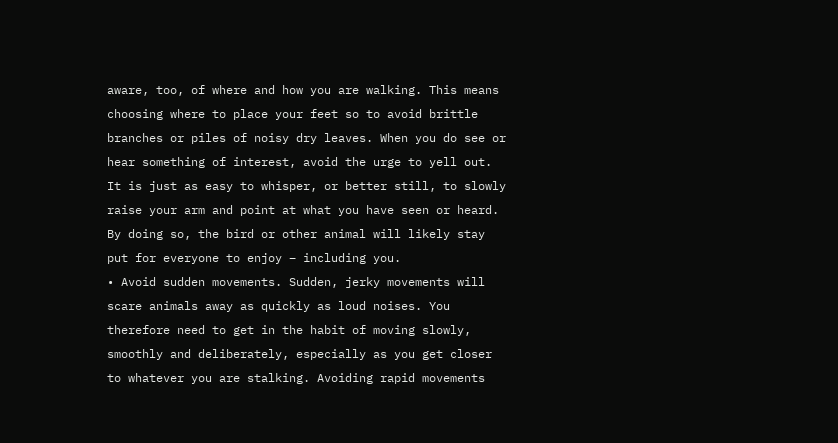aware, too, of where and how you are walking. This means choosing where to place your feet so to avoid brittle branches or piles of noisy dry leaves. When you do see or hear something of interest, avoid the urge to yell out. It is just as easy to whisper, or better still, to slowly raise your arm and point at what you have seen or heard. By doing so, the bird or other animal will likely stay put for everyone to enjoy – including you.
• Avoid sudden movements. Sudden, jerky movements will scare animals away as quickly as loud noises. You therefore need to get in the habit of moving slowly, smoothly and deliberately, especially as you get closer to whatever you are stalking. Avoiding rapid movements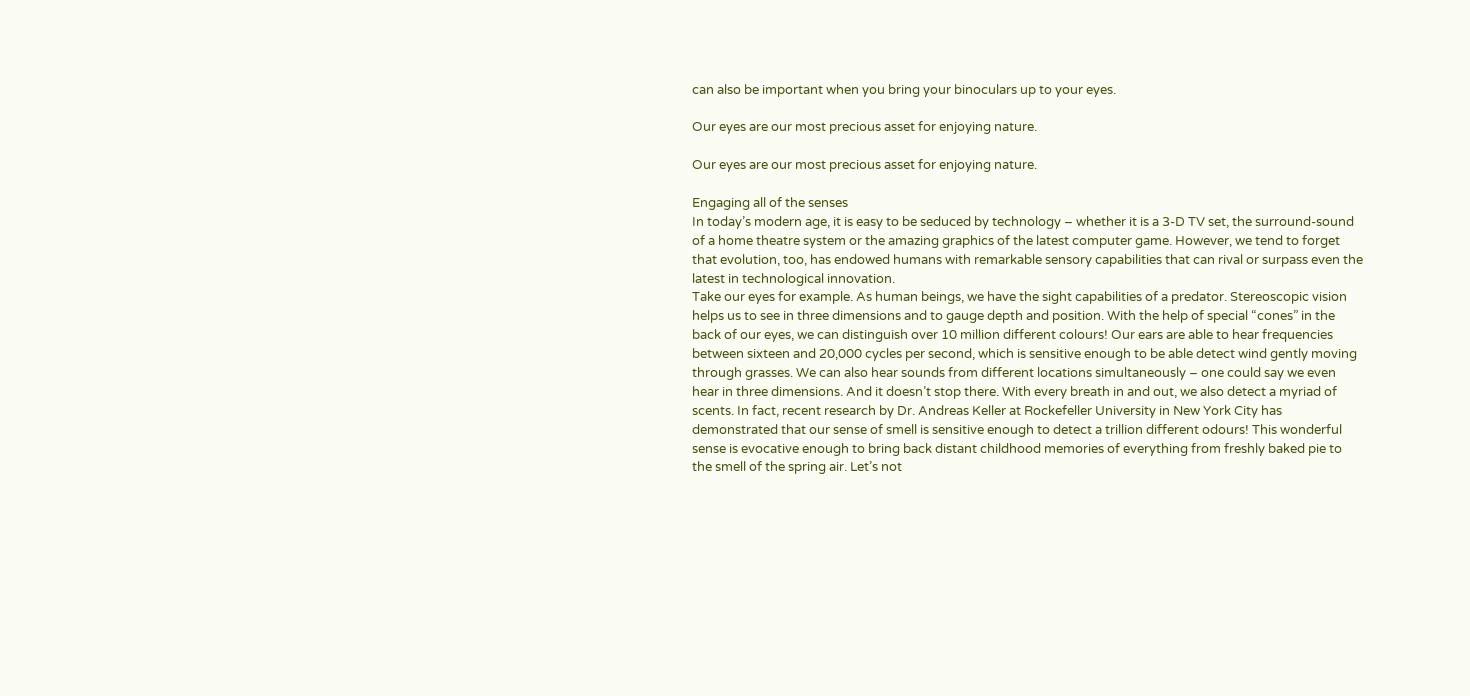can also be important when you bring your binoculars up to your eyes.

Our eyes are our most precious asset for enjoying nature.

Our eyes are our most precious asset for enjoying nature.

Engaging all of the senses
In today’s modern age, it is easy to be seduced by technology – whether it is a 3-D TV set, the surround-sound of a home theatre system or the amazing graphics of the latest computer game. However, we tend to forget that evolution, too, has endowed humans with remarkable sensory capabilities that can rival or surpass even the latest in technological innovation.
Take our eyes for example. As human beings, we have the sight capabilities of a predator. Stereoscopic vision helps us to see in three dimensions and to gauge depth and position. With the help of special “cones” in the back of our eyes, we can distinguish over 10 million different colours! Our ears are able to hear frequencies between sixteen and 20,000 cycles per second, which is sensitive enough to be able detect wind gently moving through grasses. We can also hear sounds from different locations simultaneously – one could say we even hear in three dimensions. And it doesn’t stop there. With every breath in and out, we also detect a myriad of scents. In fact, recent research by Dr. Andreas Keller at Rockefeller University in New York City has demonstrated that our sense of smell is sensitive enough to detect a trillion different odours! This wonderful sense is evocative enough to bring back distant childhood memories of everything from freshly baked pie to the smell of the spring air. Let’s not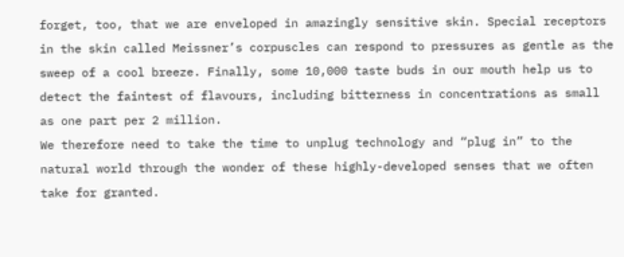forget, too, that we are enveloped in amazingly sensitive skin. Special receptors in the skin called Meissner’s corpuscles can respond to pressures as gentle as the sweep of a cool breeze. Finally, some 10,000 taste buds in our mouth help us to detect the faintest of flavours, including bitterness in concentrations as small as one part per 2 million.
We therefore need to take the time to unplug technology and “plug in” to the natural world through the wonder of these highly-developed senses that we often take for granted.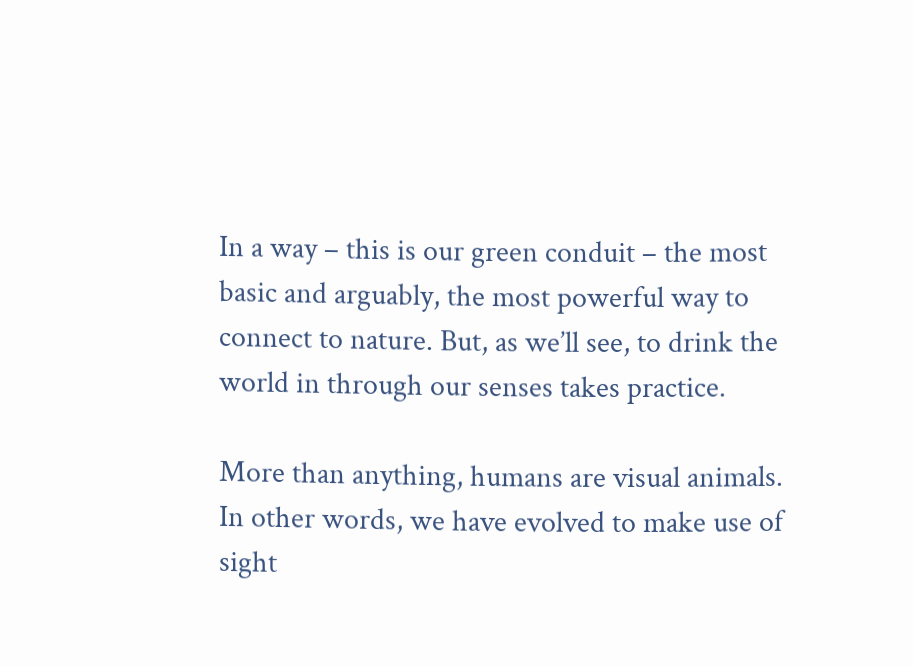In a way – this is our green conduit – the most basic and arguably, the most powerful way to connect to nature. But, as we’ll see, to drink the world in through our senses takes practice.

More than anything, humans are visual animals. In other words, we have evolved to make use of sight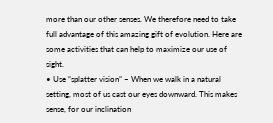more than our other senses. We therefore need to take full advantage of this amazing gift of evolution. Here are some activities that can help to maximize our use of sight.
• Use “splatter vision” – When we walk in a natural setting, most of us cast our eyes downward. This makes sense, for our inclination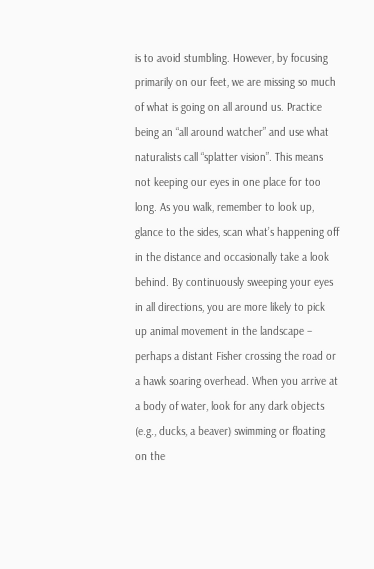is to avoid stumbling. However, by focusing primarily on our feet, we are missing so much of what is going on all around us. Practice being an “all around watcher” and use what naturalists call “splatter vision”. This means not keeping our eyes in one place for too long. As you walk, remember to look up, glance to the sides, scan what’s happening off in the distance and occasionally take a look behind. By continuously sweeping your eyes in all directions, you are more likely to pick up animal movement in the landscape – perhaps a distant Fisher crossing the road or a hawk soaring overhead. When you arrive at a body of water, look for any dark objects (e.g., ducks, a beaver) swimming or floating on the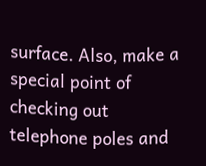surface. Also, make a special point of checking out telephone poles and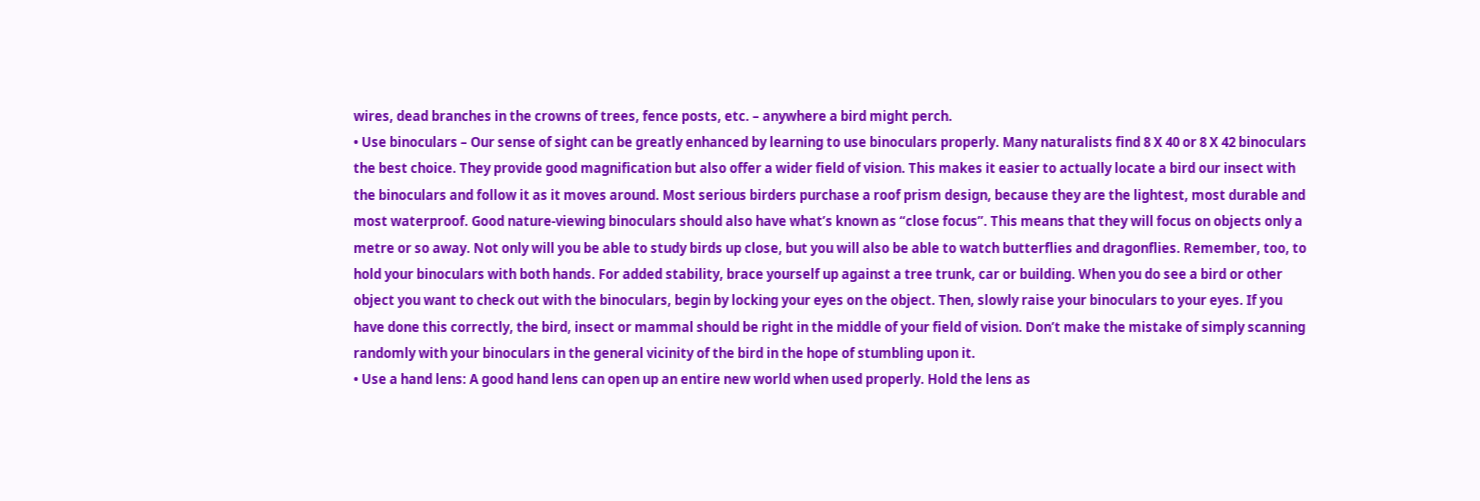wires, dead branches in the crowns of trees, fence posts, etc. – anywhere a bird might perch.
• Use binoculars – Our sense of sight can be greatly enhanced by learning to use binoculars properly. Many naturalists find 8 X 40 or 8 X 42 binoculars the best choice. They provide good magnification but also offer a wider field of vision. This makes it easier to actually locate a bird our insect with the binoculars and follow it as it moves around. Most serious birders purchase a roof prism design, because they are the lightest, most durable and most waterproof. Good nature-viewing binoculars should also have what’s known as “close focus”. This means that they will focus on objects only a metre or so away. Not only will you be able to study birds up close, but you will also be able to watch butterflies and dragonflies. Remember, too, to hold your binoculars with both hands. For added stability, brace yourself up against a tree trunk, car or building. When you do see a bird or other object you want to check out with the binoculars, begin by locking your eyes on the object. Then, slowly raise your binoculars to your eyes. If you have done this correctly, the bird, insect or mammal should be right in the middle of your field of vision. Don’t make the mistake of simply scanning randomly with your binoculars in the general vicinity of the bird in the hope of stumbling upon it.
• Use a hand lens: A good hand lens can open up an entire new world when used properly. Hold the lens as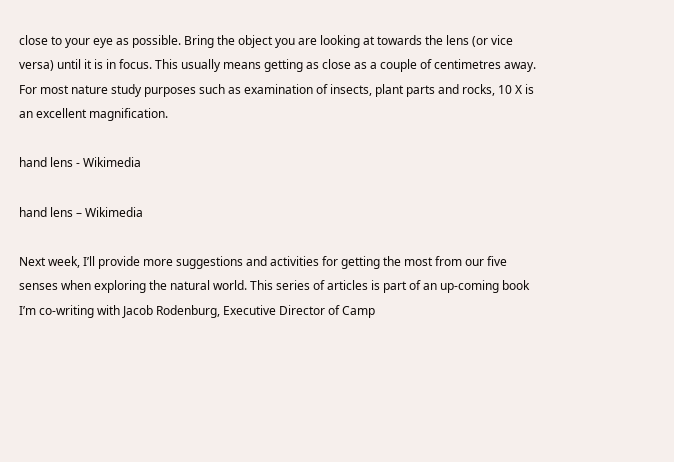close to your eye as possible. Bring the object you are looking at towards the lens (or vice versa) until it is in focus. This usually means getting as close as a couple of centimetres away. For most nature study purposes such as examination of insects, plant parts and rocks, 10 X is an excellent magnification.

hand lens - Wikimedia

hand lens – Wikimedia

Next week, I’ll provide more suggestions and activities for getting the most from our five senses when exploring the natural world. This series of articles is part of an up-coming book I’m co-writing with Jacob Rodenburg, Executive Director of Camp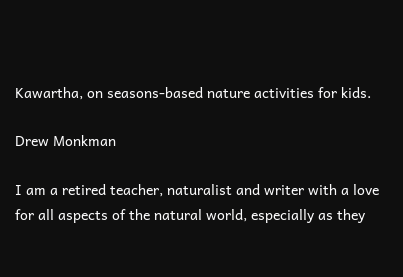Kawartha, on seasons-based nature activities for kids.

Drew Monkman

I am a retired teacher, naturalist and writer with a love for all aspects of the natural world, especially as they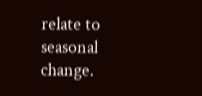relate to seasonal change.